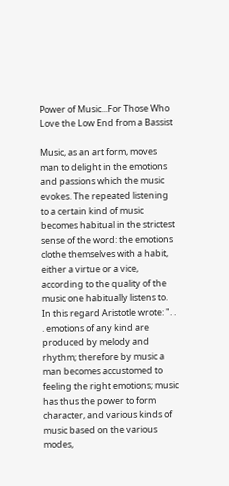Power of Music...For Those Who Love the Low End from a Bassist

Music, as an art form, moves man to delight in the emotions and passions which the music evokes. The repeated listening to a certain kind of music becomes habitual in the strictest sense of the word: the emotions clothe themselves with a habit, either a virtue or a vice, according to the quality of the music one habitually listens to. In this regard Aristotle wrote: ". . . emotions of any kind are produced by melody and rhythm; therefore by music a man becomes accustomed to feeling the right emotions; music has thus the power to form character, and various kinds of music based on the various modes,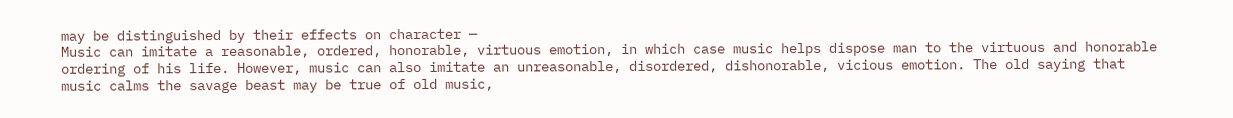may be distinguished by their effects on character —
Music can imitate a reasonable, ordered, honorable, virtuous emotion, in which case music helps dispose man to the virtuous and honorable ordering of his life. However, music can also imitate an unreasonable, disordered, dishonorable, vicious emotion. The old saying that music calms the savage beast may be true of old music,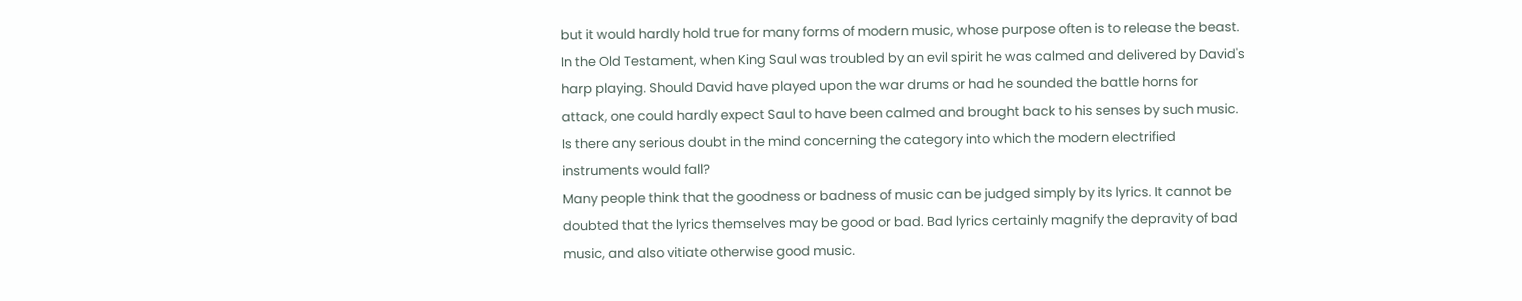but it would hardly hold true for many forms of modern music, whose purpose often is to release the beast. In the Old Testament, when King Saul was troubled by an evil spirit he was calmed and delivered by David's harp playing. Should David have played upon the war drums or had he sounded the battle horns for attack, one could hardly expect Saul to have been calmed and brought back to his senses by such music. Is there any serious doubt in the mind concerning the category into which the modern electrified instruments would fall?
Many people think that the goodness or badness of music can be judged simply by its lyrics. It cannot be doubted that the lyrics themselves may be good or bad. Bad lyrics certainly magnify the depravity of bad music, and also vitiate otherwise good music.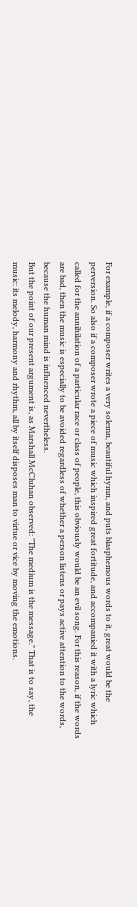For example, if a composer writes a very solemn, beautiful hymn, and puts blasphemous words to it, great would be the perversion. So also if a composer wrote a piece of music which inspired great fortitude, and accompanied it with a lyric which called for the annihilation of a particular race or class of people, this obviously would be an evil song. For this reason, if the words are bad, then the music is especially to be avoided regardless of whether a person listens or pays active attention to the words, because the human mind is influenced nevertheless.
But the point of our present argument is, as Marshall McCluhan observed: "The medium is the message." That is to say, the music: its melody, harmony and rhythm, all by itself disposes man to virtue or vice by moving the emotions.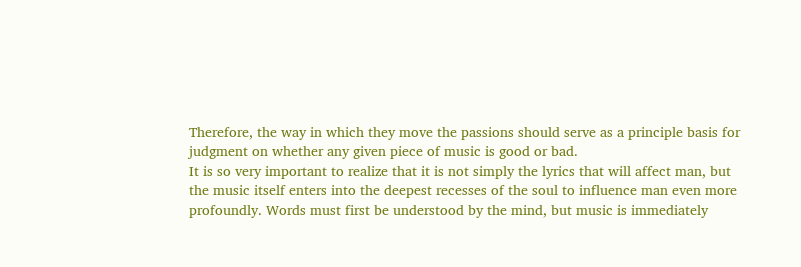Therefore, the way in which they move the passions should serve as a principle basis for judgment on whether any given piece of music is good or bad.
It is so very important to realize that it is not simply the lyrics that will affect man, but the music itself enters into the deepest recesses of the soul to influence man even more profoundly. Words must first be understood by the mind, but music is immediately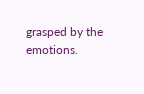grasped by the emotions.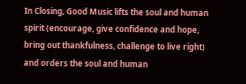In Closing, Good Music lifts the soul and human spirit (encourage, give confidence and hope, bring out thankfulness, challenge to live right) and orders the soul and human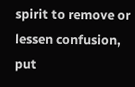spirit to remove or lessen confusion, put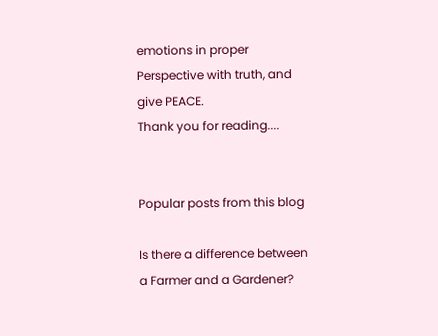emotions in proper Perspective with truth, and give PEACE.
Thank you for reading....


Popular posts from this blog

Is there a difference between a Farmer and a Gardener?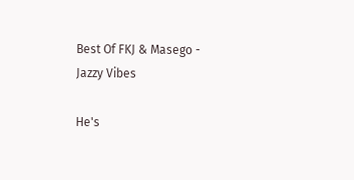Best Of FKJ & Masego - Jazzy Vibes

He's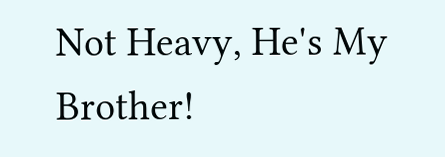Not Heavy, He's My Brother!